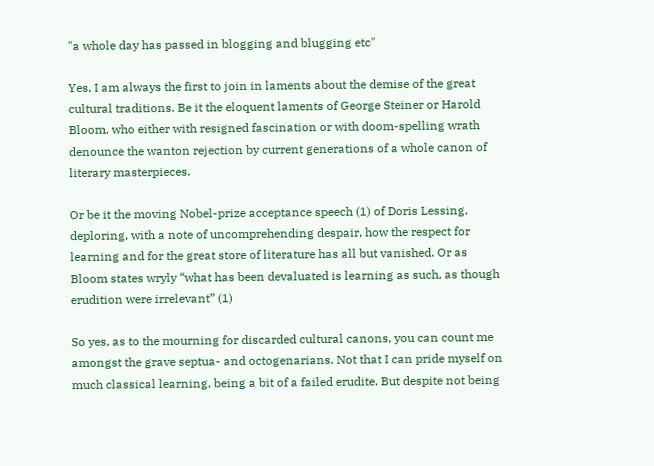"a whole day has passed in blogging and blugging etc"

Yes, I am always the first to join in laments about the demise of the great cultural traditions. Be it the eloquent laments of George Steiner or Harold Bloom, who either with resigned fascination or with doom-spelling wrath denounce the wanton rejection by current generations of a whole canon of literary masterpieces.

Or be it the moving Nobel-prize acceptance speech (1) of Doris Lessing, deploring, with a note of uncomprehending despair, how the respect for learning and for the great store of literature has all but vanished. Or as Bloom states wryly “what has been devaluated is learning as such, as though erudition were irrelevant” (1)

So yes, as to the mourning for discarded cultural canons, you can count me amongst the grave septua- and octogenarians. Not that I can pride myself on much classical learning, being a bit of a failed erudite. But despite not being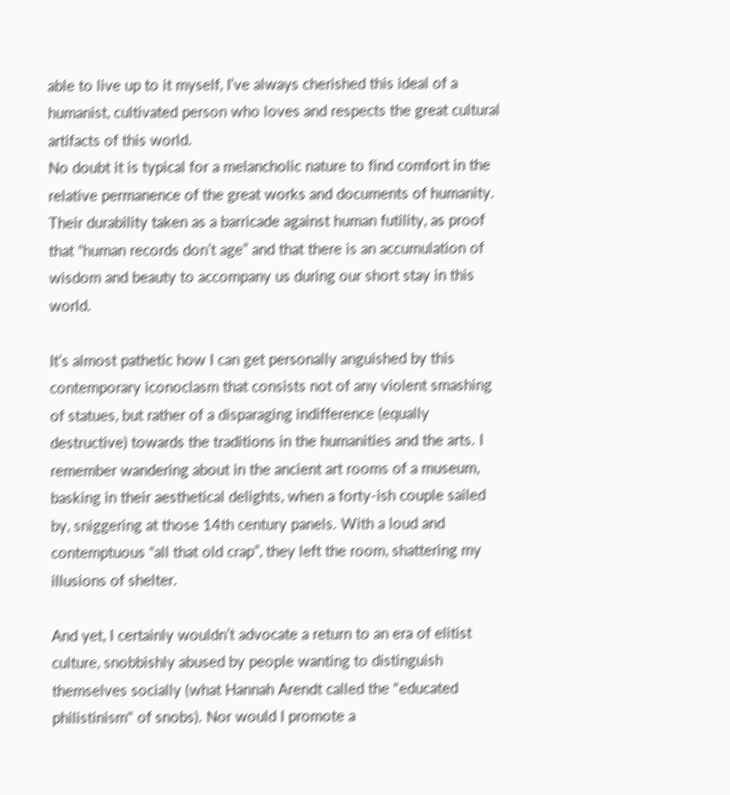able to live up to it myself, I’ve always cherished this ideal of a humanist, cultivated person who loves and respects the great cultural artifacts of this world.
No doubt it is typical for a melancholic nature to find comfort in the relative permanence of the great works and documents of humanity. Their durability taken as a barricade against human futility, as proof that “human records don’t age” and that there is an accumulation of wisdom and beauty to accompany us during our short stay in this world.

It’s almost pathetic how I can get personally anguished by this contemporary iconoclasm that consists not of any violent smashing of statues, but rather of a disparaging indifference (equally destructive) towards the traditions in the humanities and the arts. I remember wandering about in the ancient art rooms of a museum, basking in their aesthetical delights, when a forty-ish couple sailed by, sniggering at those 14th century panels. With a loud and contemptuous “all that old crap”, they left the room, shattering my illusions of shelter.

And yet, I certainly wouldn’t advocate a return to an era of elitist culture, snobbishly abused by people wanting to distinguish themselves socially (what Hannah Arendt called the "educated philistinism" of snobs). Nor would I promote a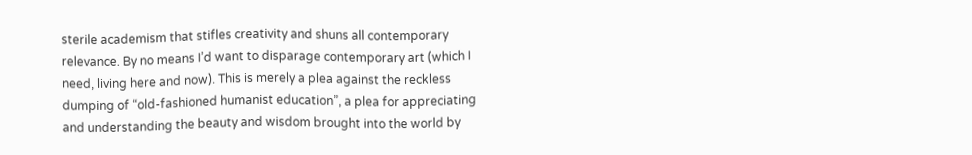sterile academism that stifles creativity and shuns all contemporary relevance. By no means I’d want to disparage contemporary art (which I need, living here and now). This is merely a plea against the reckless dumping of “old-fashioned humanist education”, a plea for appreciating and understanding the beauty and wisdom brought into the world by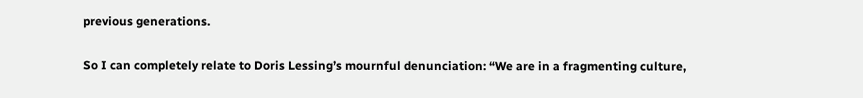previous generations.

So I can completely relate to Doris Lessing’s mournful denunciation: “We are in a fragmenting culture,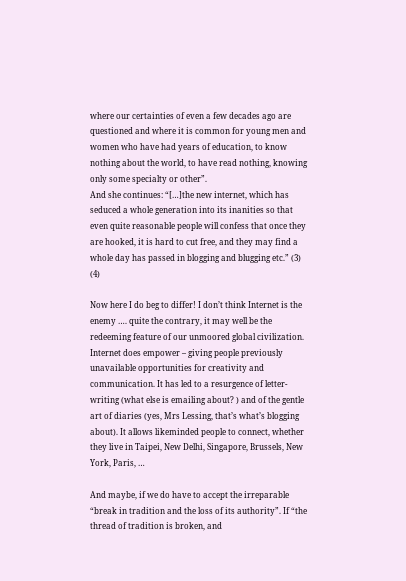where our certainties of even a few decades ago are questioned and where it is common for young men and women who have had years of education, to know nothing about the world, to have read nothing, knowing only some specialty or other”.
And she continues: “[…]the new internet, which has seduced a whole generation into its inanities so that even quite reasonable people will confess that once they are hooked, it is hard to cut free, and they may find a whole day has passed in blogging and blugging etc.” (3) (4)

Now here I do beg to differ! I don’t think Internet is the enemy …. quite the contrary, it may well be the redeeming feature of our unmoored global civilization. Internet does empower – giving people previously unavailable opportunities for creativity and communication. It has led to a resurgence of letter-writing (what else is emailing about? ) and of the gentle art of diaries (yes, Mrs Lessing, that’s what’s blogging about). It allows likeminded people to connect, whether they live in Taipei, New Delhi, Singapore, Brussels, New York, Paris, …

And maybe, if we do have to accept the irreparable “break in tradition and the loss of its authority”. If “the thread of tradition is broken, and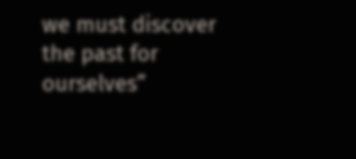we must discover the past for ourselves”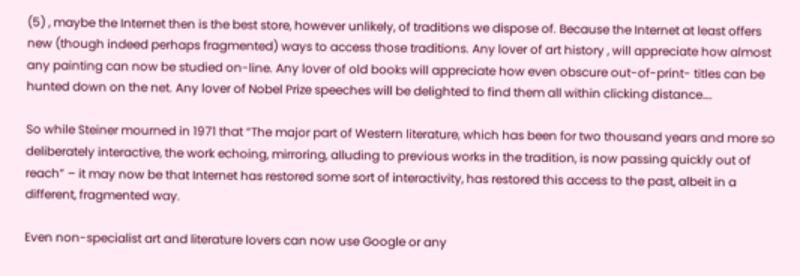(5) , maybe the Internet then is the best store, however unlikely, of traditions we dispose of. Because the Internet at least offers new (though indeed perhaps fragmented) ways to access those traditions. Any lover of art history , will appreciate how almost any painting can now be studied on-line. Any lover of old books will appreciate how even obscure out-of-print- titles can be hunted down on the net. Any lover of Nobel Prize speeches will be delighted to find them all within clicking distance….

So while Steiner mourned in 1971 that “The major part of Western literature, which has been for two thousand years and more so deliberately interactive, the work echoing, mirroring, alluding to previous works in the tradition, is now passing quickly out of reach” – it may now be that Internet has restored some sort of interactivity, has restored this access to the past, albeit in a different, fragmented way.

Even non-specialist art and literature lovers can now use Google or any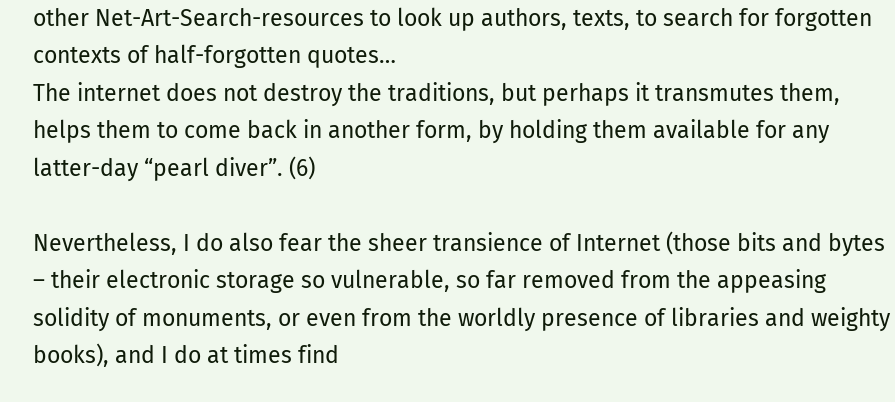other Net-Art-Search-resources to look up authors, texts, to search for forgotten contexts of half-forgotten quotes…
The internet does not destroy the traditions, but perhaps it transmutes them, helps them to come back in another form, by holding them available for any latter-day “pearl diver”. (6)

Nevertheless, I do also fear the sheer transience of Internet (those bits and bytes – their electronic storage so vulnerable, so far removed from the appeasing solidity of monuments, or even from the worldly presence of libraries and weighty books), and I do at times find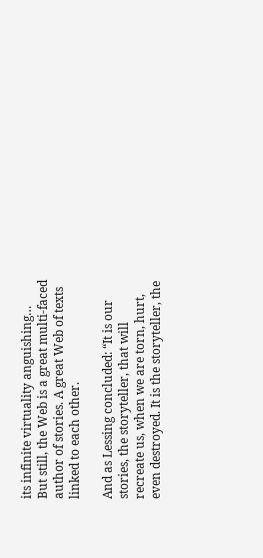its infinite virtuality anguishing…
But still, the Web is a great multi-faced author of stories. A great Web of texts linked to each other.

And as Lessing concluded: “It is our stories, the storyteller, that will recreate us, when we are torn, hurt, even destroyed. It is the storyteller, the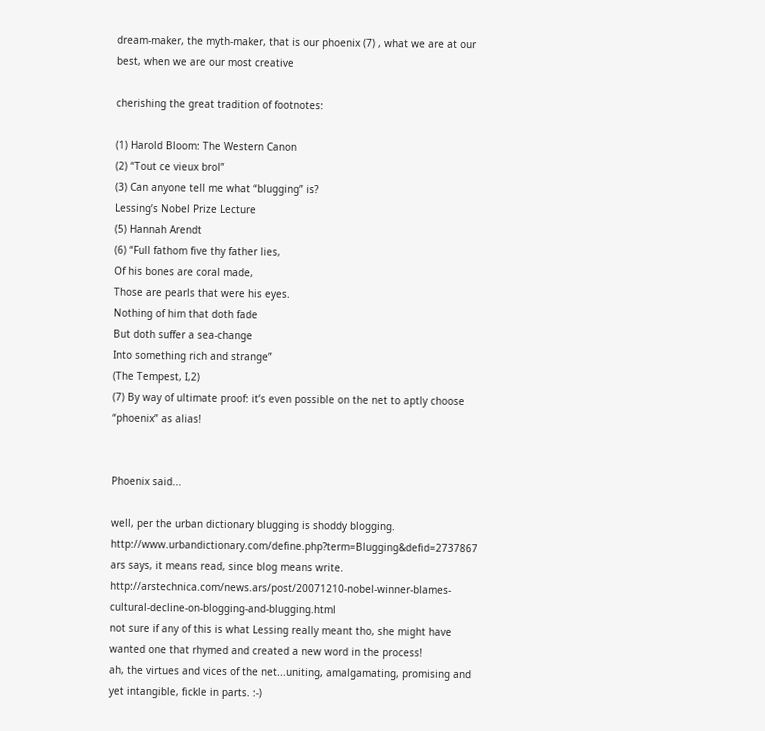dream-maker, the myth-maker, that is our phoenix (7) , what we are at our best, when we are our most creative

cherishing the great tradition of footnotes:

(1) Harold Bloom: The Western Canon
(2) “Tout ce vieux brol”
(3) Can anyone tell me what “blugging” is?
Lessing’s Nobel Prize Lecture
(5) Hannah Arendt
(6) “Full fathom five thy father lies,
Of his bones are coral made,
Those are pearls that were his eyes.
Nothing of him that doth fade
But doth suffer a sea-change
Into something rich and strange”
(The Tempest, I,2)
(7) By way of ultimate proof: it’s even possible on the net to aptly choose “phoenix” as alias!


Phoenix said...

well, per the urban dictionary blugging is shoddy blogging. http://www.urbandictionary.com/define.php?term=Blugging&defid=2737867
ars says, it means read, since blog means write. http://arstechnica.com/news.ars/post/20071210-nobel-winner-blames-cultural-decline-on-blogging-and-blugging.html
not sure if any of this is what Lessing really meant tho, she might have wanted one that rhymed and created a new word in the process!
ah, the virtues and vices of the net...uniting, amalgamating, promising and yet intangible, fickle in parts. :-)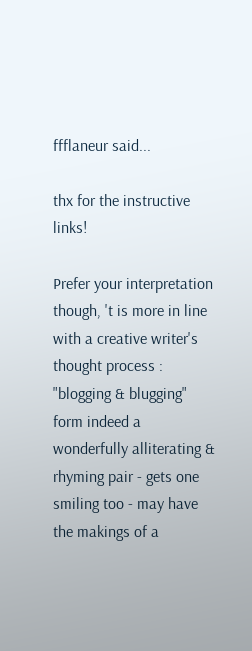ffflaneur said...

thx for the instructive links!

Prefer your interpretation though, 't is more in line with a creative writer's thought process : "blogging & blugging" form indeed a wonderfully alliterating & rhyming pair - gets one smiling too - may have the makings of a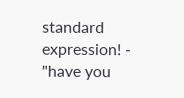standard expression! - "have you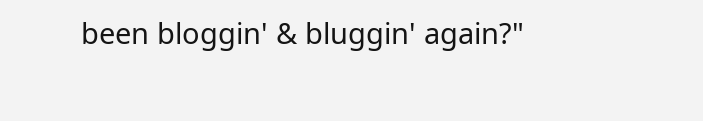been bloggin' & bluggin' again?"